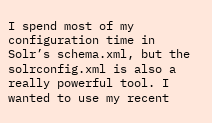I spend most of my configuration time in Solr’s schema.xml, but the solrconfig.xml is also a really powerful tool. I wanted to use my recent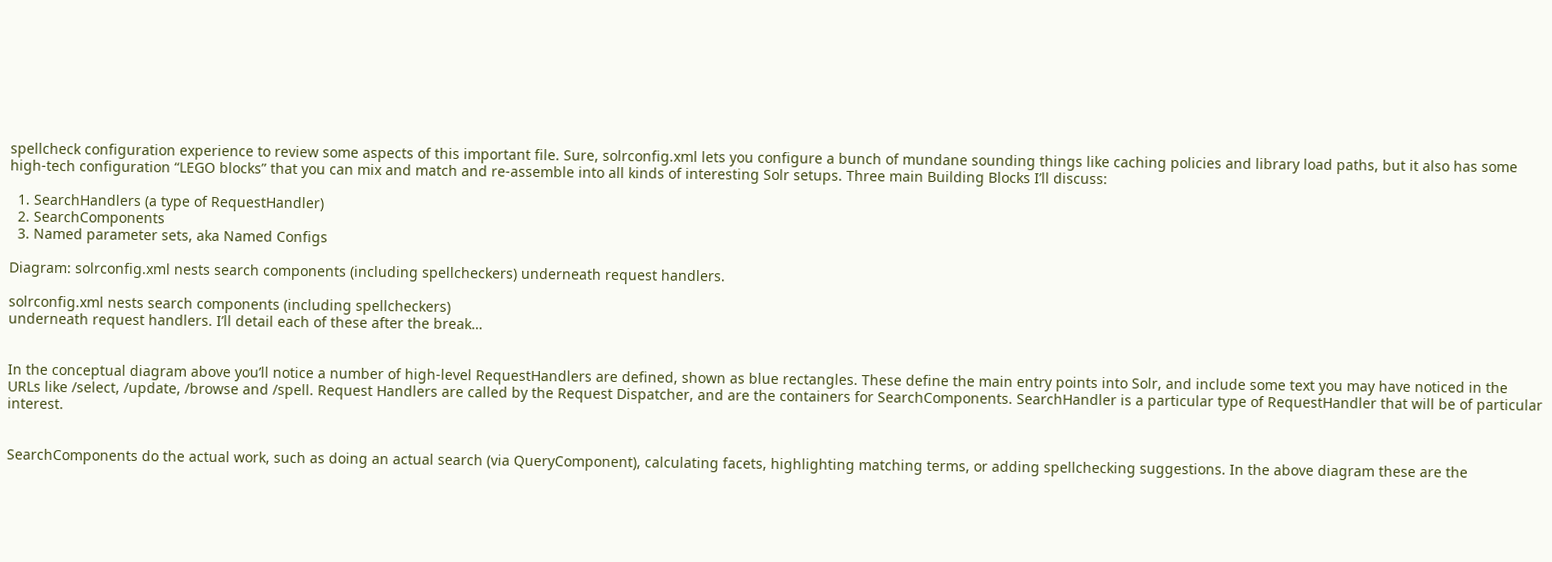spellcheck configuration experience to review some aspects of this important file. Sure, solrconfig.xml lets you configure a bunch of mundane sounding things like caching policies and library load paths, but it also has some high-tech configuration “LEGO blocks” that you can mix and match and re-assemble into all kinds of interesting Solr setups. Three main Building Blocks I’ll discuss:

  1. SearchHandlers (a type of RequestHandler)
  2. SearchComponents
  3. Named parameter sets, aka Named Configs

Diagram: solrconfig.xml nests search components (including spellcheckers) underneath request handlers.

solrconfig.xml nests search components (including spellcheckers)
underneath request handlers. I’ll detail each of these after the break…


In the conceptual diagram above you’ll notice a number of high-level RequestHandlers are defined, shown as blue rectangles. These define the main entry points into Solr, and include some text you may have noticed in the URLs like /select, /update, /browse and /spell. Request Handlers are called by the Request Dispatcher, and are the containers for SearchComponents. SearchHandler is a particular type of RequestHandler that will be of particular interest.


SearchComponents do the actual work, such as doing an actual search (via QueryComponent), calculating facets, highlighting matching terms, or adding spellchecking suggestions. In the above diagram these are the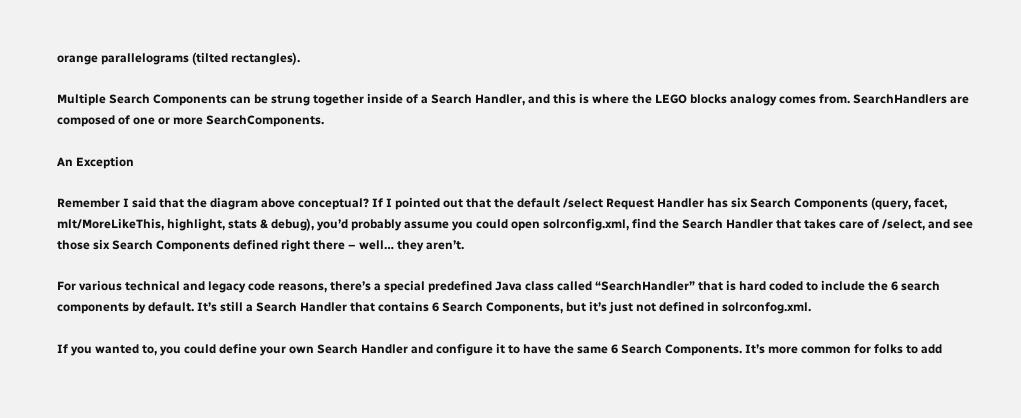orange parallelograms (tilted rectangles).

Multiple Search Components can be strung together inside of a Search Handler, and this is where the LEGO blocks analogy comes from. SearchHandlers are composed of one or more SearchComponents.

An Exception

Remember I said that the diagram above conceptual? If I pointed out that the default /select Request Handler has six Search Components (query, facet, mlt/MoreLikeThis, highlight, stats & debug), you’d probably assume you could open solrconfig.xml, find the Search Handler that takes care of /select, and see those six Search Components defined right there – well… they aren’t.

For various technical and legacy code reasons, there’s a special predefined Java class called “SearchHandler” that is hard coded to include the 6 search components by default. It’s still a Search Handler that contains 6 Search Components, but it’s just not defined in solrconfog.xml.

If you wanted to, you could define your own Search Handler and configure it to have the same 6 Search Components. It’s more common for folks to add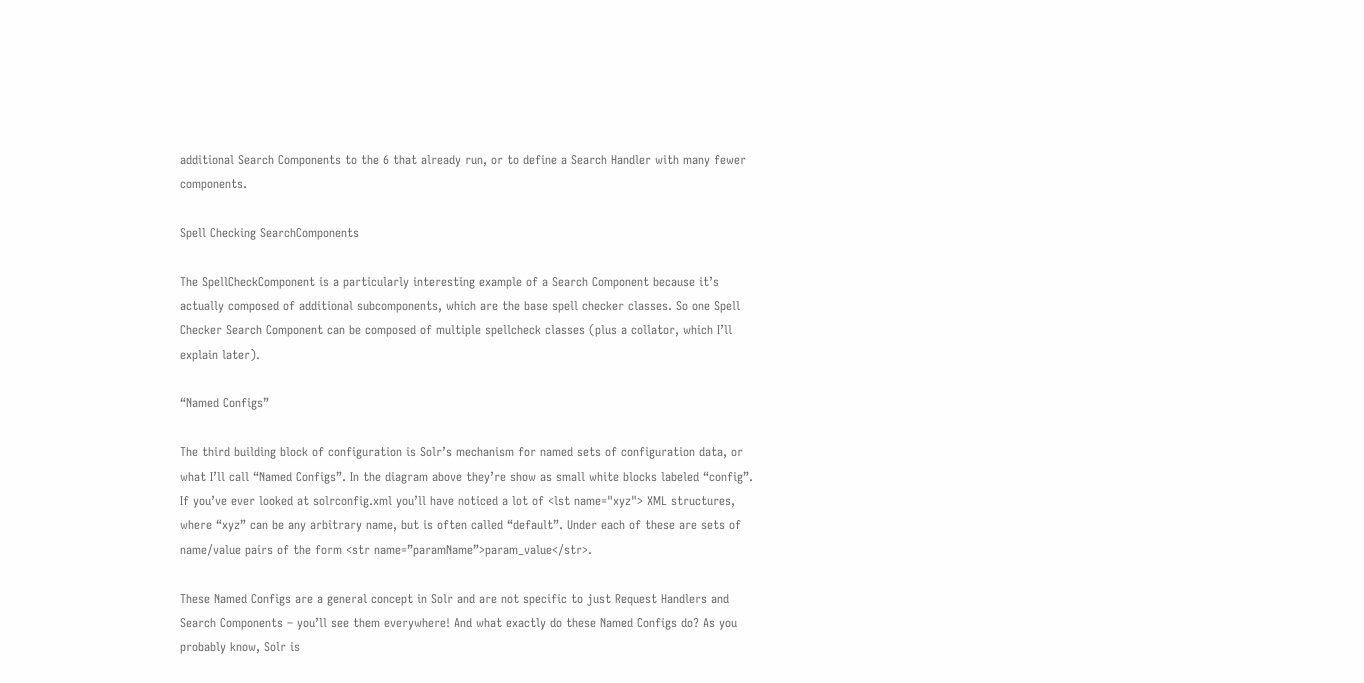additional Search Components to the 6 that already run, or to define a Search Handler with many fewer components.

Spell Checking SearchComponents

The SpellCheckComponent is a particularly interesting example of a Search Component because it’s actually composed of additional subcomponents, which are the base spell checker classes. So one Spell Checker Search Component can be composed of multiple spellcheck classes (plus a collator, which I’ll explain later).

“Named Configs”

The third building block of configuration is Solr’s mechanism for named sets of configuration data, or what I’ll call “Named Configs”. In the diagram above they’re show as small white blocks labeled “config”. If you’ve ever looked at solrconfig.xml you’ll have noticed a lot of <lst name="xyz"> XML structures, where “xyz” can be any arbitrary name, but is often called “default”. Under each of these are sets of name/value pairs of the form <str name=”paramName”>param_value</str>.

These Named Configs are a general concept in Solr and are not specific to just Request Handlers and Search Components – you’ll see them everywhere! And what exactly do these Named Configs do? As you probably know, Solr is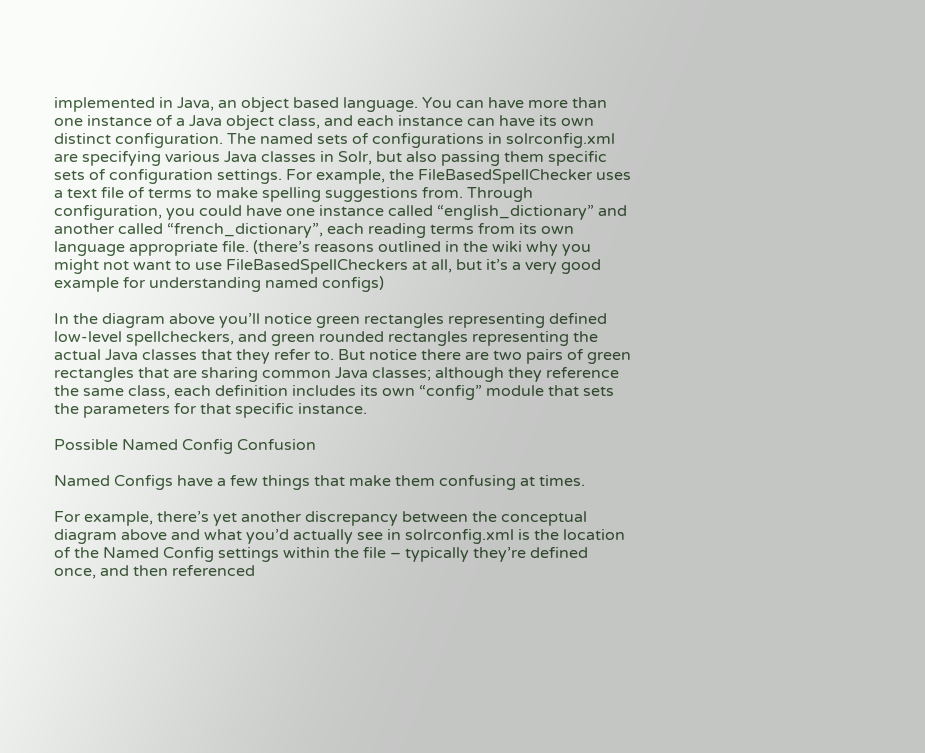implemented in Java, an object based language. You can have more than one instance of a Java object class, and each instance can have its own distinct configuration. The named sets of configurations in solrconfig.xml are specifying various Java classes in Solr, but also passing them specific sets of configuration settings. For example, the FileBasedSpellChecker uses a text file of terms to make spelling suggestions from. Through configuration, you could have one instance called “english_dictionary” and another called “french_dictionary”, each reading terms from its own language appropriate file. (there’s reasons outlined in the wiki why you might not want to use FileBasedSpellCheckers at all, but it’s a very good example for understanding named configs)

In the diagram above you’ll notice green rectangles representing defined low-level spellcheckers, and green rounded rectangles representing the actual Java classes that they refer to. But notice there are two pairs of green rectangles that are sharing common Java classes; although they reference the same class, each definition includes its own “config” module that sets the parameters for that specific instance.

Possible Named Config Confusion

Named Configs have a few things that make them confusing at times.

For example, there’s yet another discrepancy between the conceptual diagram above and what you’d actually see in solrconfig.xml is the location of the Named Config settings within the file – typically they’re defined once, and then referenced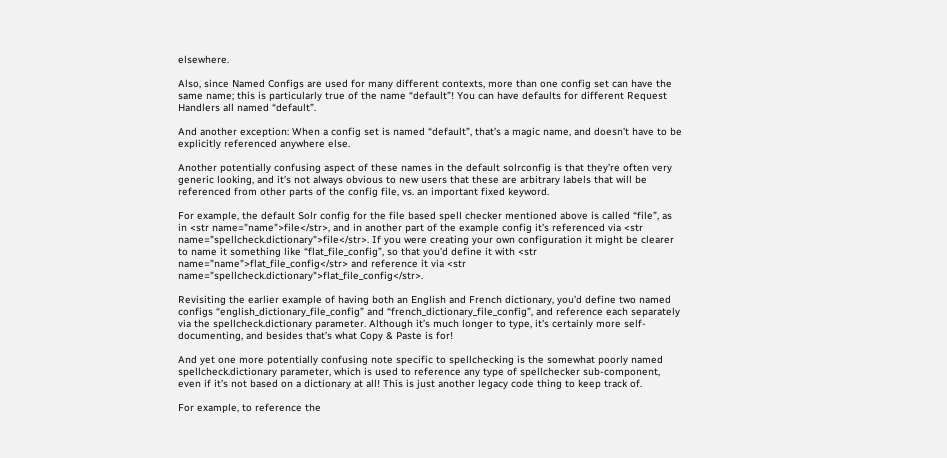elsewhere.

Also, since Named Configs are used for many different contexts, more than one config set can have the same name; this is particularly true of the name “default”! You can have defaults for different Request Handlers all named “default”.

And another exception: When a config set is named “default”, that’s a magic name, and doesn’t have to be explicitly referenced anywhere else.

Another potentially confusing aspect of these names in the default solrconfig is that they’re often very generic looking, and it’s not always obvious to new users that these are arbitrary labels that will be referenced from other parts of the config file, vs. an important fixed keyword.

For example, the default Solr config for the file based spell checker mentioned above is called “file”, as in <str name="name">file</str>, and in another part of the example config it’s referenced via <str name="spellcheck.dictionary">file</str>. If you were creating your own configuration it might be clearer to name it something like “flat_file_config”, so that you’d define it with <str name="name">flat_file_config</str> and reference it via <str name="spellcheck.dictionary">flat_file_config</str>.

Revisiting the earlier example of having both an English and French dictionary, you’d define two named configs “english_dictionary_file_config” and “french_dictionary_file_config”, and reference each separately via the spellcheck.dictionary parameter. Although it’s much longer to type, it’s certainly more self-documenting, and besides that’s what Copy & Paste is for!

And yet one more potentially confusing note specific to spellchecking is the somewhat poorly named spellcheck.dictionary parameter, which is used to reference any type of spellchecker sub-component, even if it’s not based on a dictionary at all! This is just another legacy code thing to keep track of.

For example, to reference the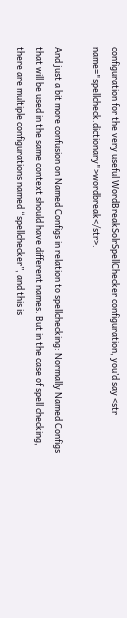configuration for the very useful WordBreakSolrSpellChecker configuration, you’d say <str name="spellcheck.dictionary">wordbreak</str>.

And just a bit more confusion on Named Configs in relation to spellchecking: Normally Named Configs that will be used in the same context should have different names. But in the case of spell checking, there are multiple configurations named “spellchecker”, and this is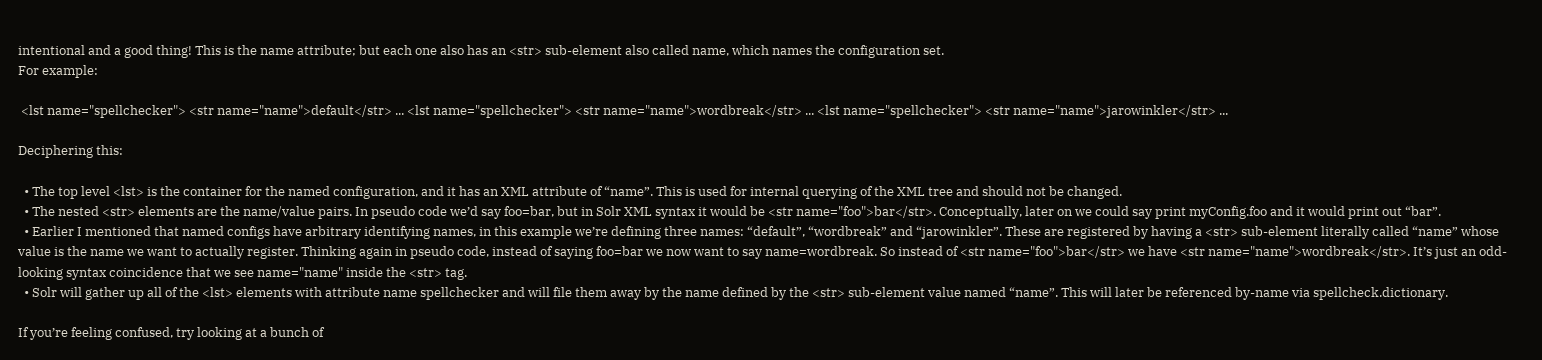intentional and a good thing! This is the name attribute; but each one also has an <str> sub-element also called name, which names the configuration set.
For example:

 <lst name="spellchecker"> <str name="name">default</str> ... <lst name="spellchecker"> <str name="name">wordbreak</str> ... <lst name="spellchecker"> <str name="name">jarowinkler</str> ...

Deciphering this:

  • The top level <lst> is the container for the named configuration, and it has an XML attribute of “name”. This is used for internal querying of the XML tree and should not be changed.
  • The nested <str> elements are the name/value pairs. In pseudo code we’d say foo=bar, but in Solr XML syntax it would be <str name="foo">bar</str>. Conceptually, later on we could say print myConfig.foo and it would print out “bar”.
  • Earlier I mentioned that named configs have arbitrary identifying names, in this example we’re defining three names: “default”, “wordbreak” and “jarowinkler”. These are registered by having a <str> sub-element literally called “name” whose value is the name we want to actually register. Thinking again in pseudo code, instead of saying foo=bar we now want to say name=wordbreak. So instead of <str name="foo">bar</str> we have <str name="name">wordbreak</str>. It’s just an odd-looking syntax coincidence that we see name="name" inside the <str> tag.
  • Solr will gather up all of the <lst> elements with attribute name spellchecker and will file them away by the name defined by the <str> sub-element value named “name”. This will later be referenced by-name via spellcheck.dictionary.

If you’re feeling confused, try looking at a bunch of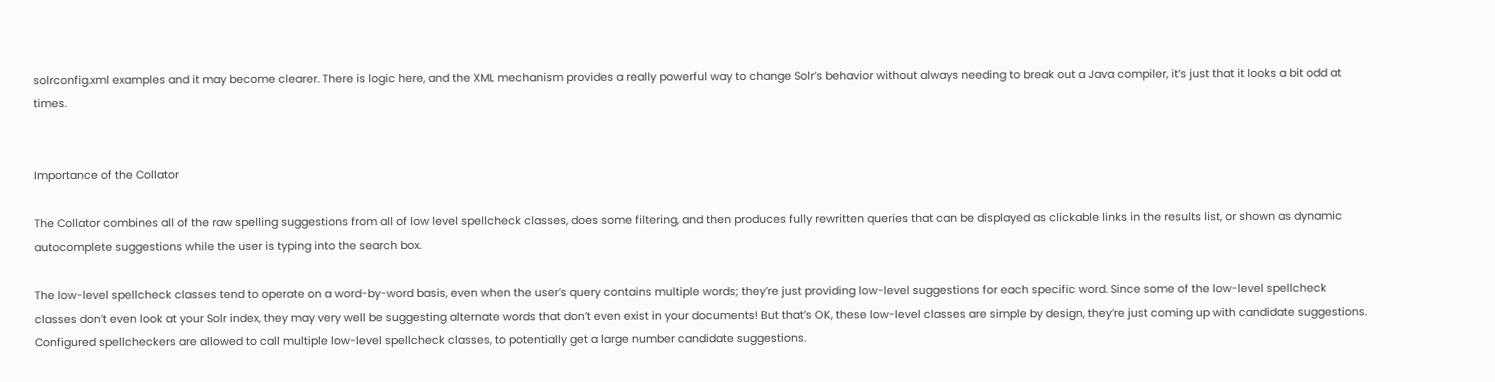solrconfig.xml examples and it may become clearer. There is logic here, and the XML mechanism provides a really powerful way to change Solr’s behavior without always needing to break out a Java compiler, it’s just that it looks a bit odd at times.


Importance of the Collator

The Collator combines all of the raw spelling suggestions from all of low level spellcheck classes, does some filtering, and then produces fully rewritten queries that can be displayed as clickable links in the results list, or shown as dynamic autocomplete suggestions while the user is typing into the search box.

The low-level spellcheck classes tend to operate on a word-by-word basis, even when the user’s query contains multiple words; they’re just providing low-level suggestions for each specific word. Since some of the low-level spellcheck classes don’t even look at your Solr index, they may very well be suggesting alternate words that don’t even exist in your documents! But that’s OK, these low-level classes are simple by design, they’re just coming up with candidate suggestions. Configured spellcheckers are allowed to call multiple low-level spellcheck classes, to potentially get a large number candidate suggestions.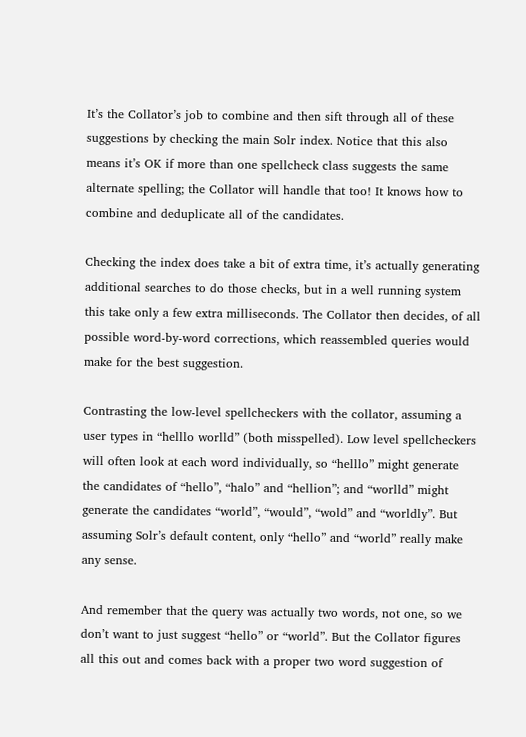It’s the Collator’s job to combine and then sift through all of these suggestions by checking the main Solr index. Notice that this also means it’s OK if more than one spellcheck class suggests the same alternate spelling; the Collator will handle that too! It knows how to combine and deduplicate all of the candidates.

Checking the index does take a bit of extra time, it’s actually generating additional searches to do those checks, but in a well running system this take only a few extra milliseconds. The Collator then decides, of all possible word-by-word corrections, which reassembled queries would make for the best suggestion.

Contrasting the low-level spellcheckers with the collator, assuming a user types in “helllo worlld” (both misspelled). Low level spellcheckers will often look at each word individually, so “helllo” might generate the candidates of “hello”, “halo” and “hellion”; and “worlld” might generate the candidates “world”, “would”, “wold” and “worldly”. But assuming Solr’s default content, only “hello” and “world” really make any sense.

And remember that the query was actually two words, not one, so we don’t want to just suggest “hello” or “world”. But the Collator figures all this out and comes back with a proper two word suggestion of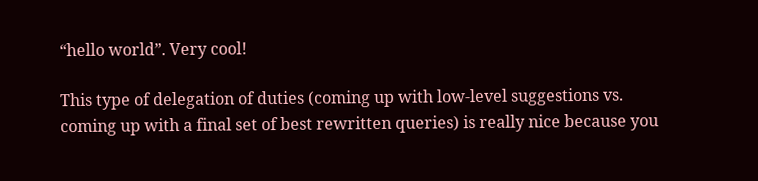“hello world”. Very cool!

This type of delegation of duties (coming up with low-level suggestions vs. coming up with a final set of best rewritten queries) is really nice because you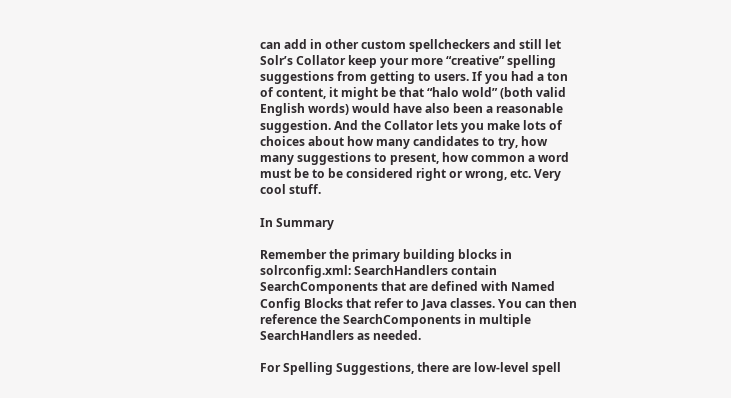can add in other custom spellcheckers and still let Solr’s Collator keep your more “creative” spelling suggestions from getting to users. If you had a ton of content, it might be that “halo wold” (both valid English words) would have also been a reasonable suggestion. And the Collator lets you make lots of choices about how many candidates to try, how many suggestions to present, how common a word must be to be considered right or wrong, etc. Very cool stuff.

In Summary

Remember the primary building blocks in solrconfig.xml: SearchHandlers contain SearchComponents that are defined with Named Config Blocks that refer to Java classes. You can then reference the SearchComponents in multiple SearchHandlers as needed.

For Spelling Suggestions, there are low-level spell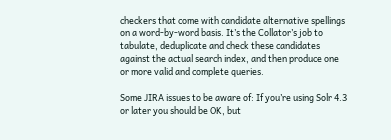checkers that come with candidate alternative spellings on a word-by-word basis. It’s the Collator’s job to tabulate, deduplicate and check these candidates against the actual search index, and then produce one or more valid and complete queries.

Some JIRA issues to be aware of: If you’re using Solr 4.3 or later you should be OK, but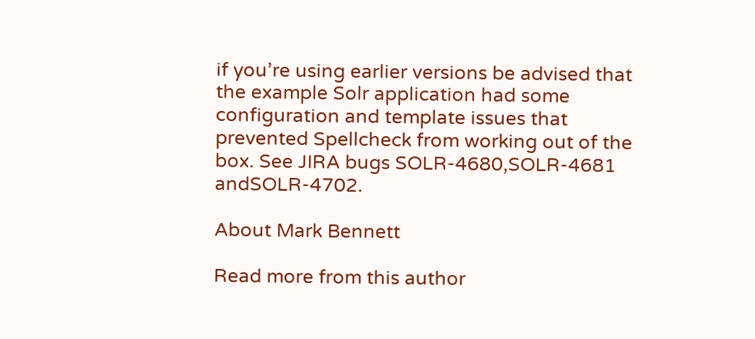if you’re using earlier versions be advised that the example Solr application had some configuration and template issues that prevented Spellcheck from working out of the box. See JIRA bugs SOLR-4680,SOLR-4681 andSOLR-4702.

About Mark Bennett

Read more from this author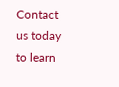Contact us today to learn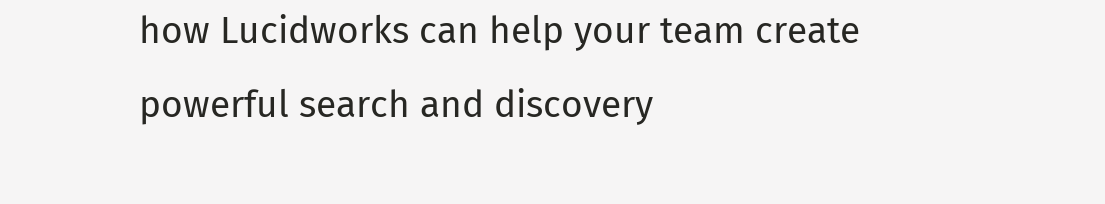how Lucidworks can help your team create powerful search and discovery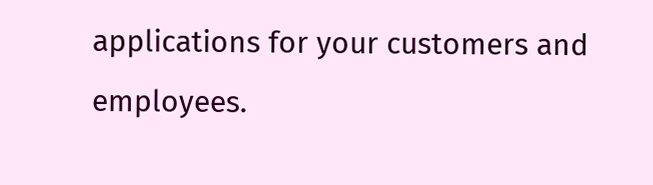applications for your customers and employees.